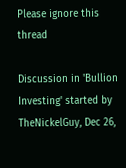Please ignore this thread

Discussion in 'Bullion Investing' started by TheNickelGuy, Dec 26,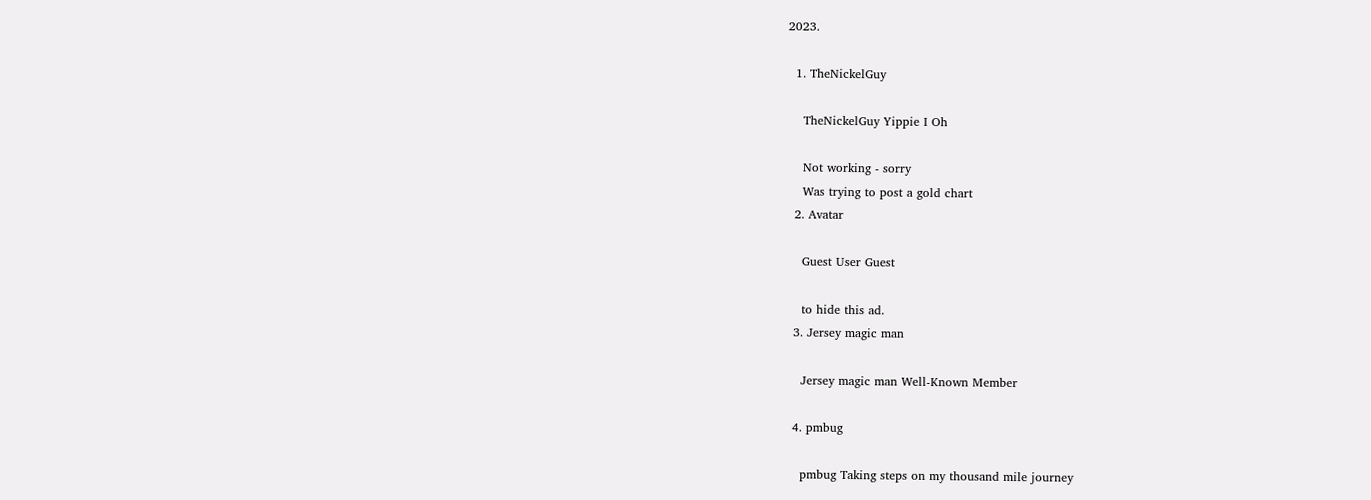2023.

  1. TheNickelGuy

    TheNickelGuy Yippie I Oh

    Not working - sorry
    Was trying to post a gold chart
  2. Avatar

    Guest User Guest

    to hide this ad.
  3. Jersey magic man

    Jersey magic man Well-Known Member

  4. pmbug

    pmbug Taking steps on my thousand mile journey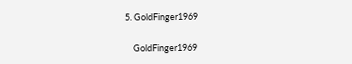5. GoldFinger1969

    GoldFinger1969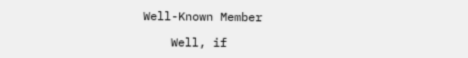Well-Known Member

    Well, if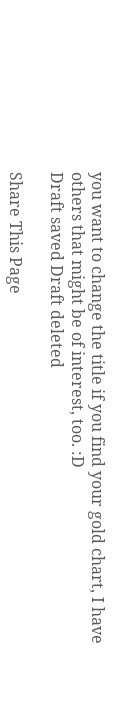you want to change the title if you find your gold chart, I have others that might be of interest, too. :D
Draft saved Draft deleted

Share This Page